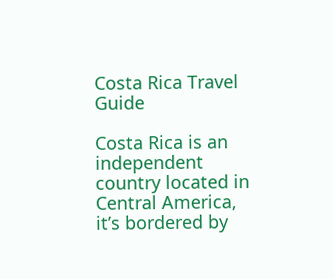Costa Rica Travel Guide

Costa Rica is an independent country located in Central America, it’s bordered by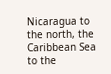Nicaragua to the north, the Caribbean Sea to the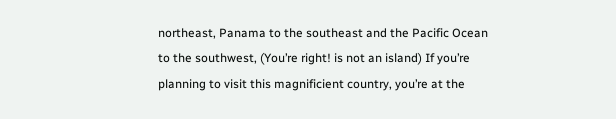northeast, Panama to the southeast and the Pacific Ocean to the southwest, (You’re right! is not an island) If you’re planning to visit this magnificient country, you’re at the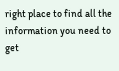right place to find all the information you need to get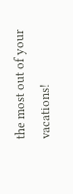the most out of your vacations!